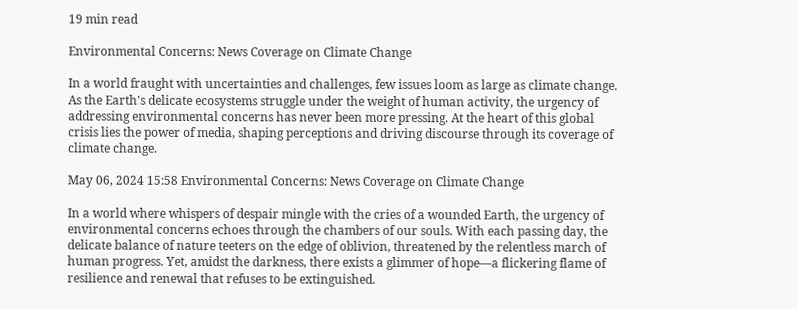19 min read

Environmental Concerns: News Coverage on Climate Change

In a world fraught with uncertainties and challenges, few issues loom as large as climate change. As the Earth's delicate ecosystems struggle under the weight of human activity, the urgency of addressing environmental concerns has never been more pressing. At the heart of this global crisis lies the power of media, shaping perceptions and driving discourse through its coverage of climate change.

May 06, 2024 15:58 Environmental Concerns: News Coverage on Climate Change

In a world where whispers of despair mingle with the cries of a wounded Earth, the urgency of environmental concerns echoes through the chambers of our souls. With each passing day, the delicate balance of nature teeters on the edge of oblivion, threatened by the relentless march of human progress. Yet, amidst the darkness, there exists a glimmer of hope—a flickering flame of resilience and renewal that refuses to be extinguished.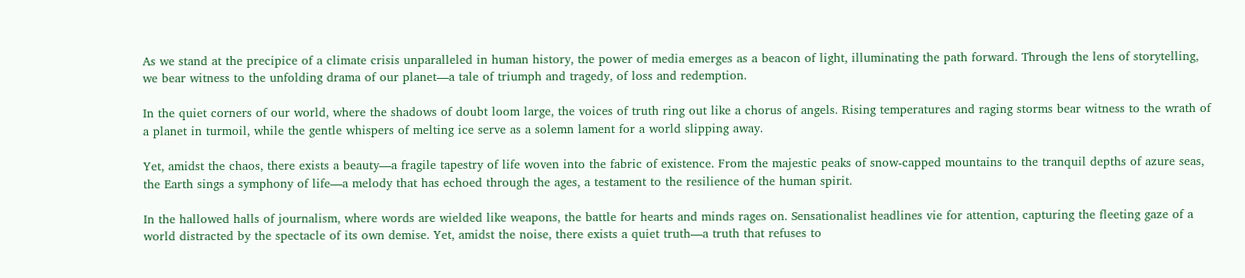As we stand at the precipice of a climate crisis unparalleled in human history, the power of media emerges as a beacon of light, illuminating the path forward. Through the lens of storytelling, we bear witness to the unfolding drama of our planet—a tale of triumph and tragedy, of loss and redemption.

In the quiet corners of our world, where the shadows of doubt loom large, the voices of truth ring out like a chorus of angels. Rising temperatures and raging storms bear witness to the wrath of a planet in turmoil, while the gentle whispers of melting ice serve as a solemn lament for a world slipping away.

Yet, amidst the chaos, there exists a beauty—a fragile tapestry of life woven into the fabric of existence. From the majestic peaks of snow-capped mountains to the tranquil depths of azure seas, the Earth sings a symphony of life—a melody that has echoed through the ages, a testament to the resilience of the human spirit.

In the hallowed halls of journalism, where words are wielded like weapons, the battle for hearts and minds rages on. Sensationalist headlines vie for attention, capturing the fleeting gaze of a world distracted by the spectacle of its own demise. Yet, amidst the noise, there exists a quiet truth—a truth that refuses to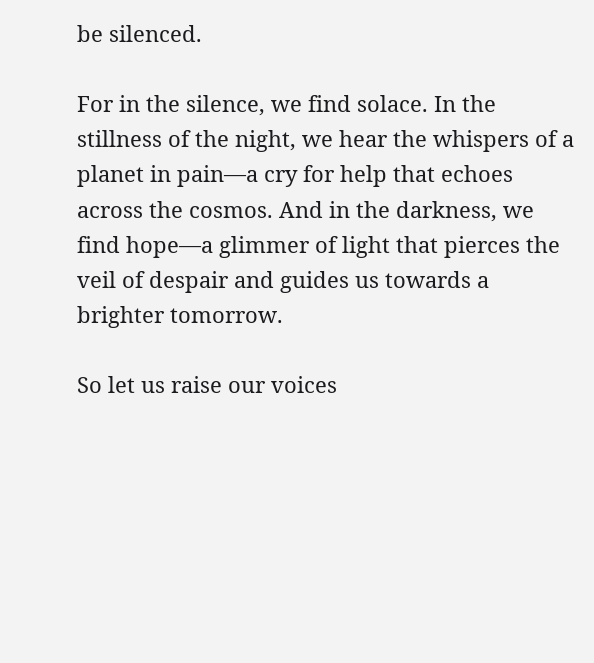be silenced.

For in the silence, we find solace. In the stillness of the night, we hear the whispers of a planet in pain—a cry for help that echoes across the cosmos. And in the darkness, we find hope—a glimmer of light that pierces the veil of despair and guides us towards a brighter tomorrow.

So let us raise our voices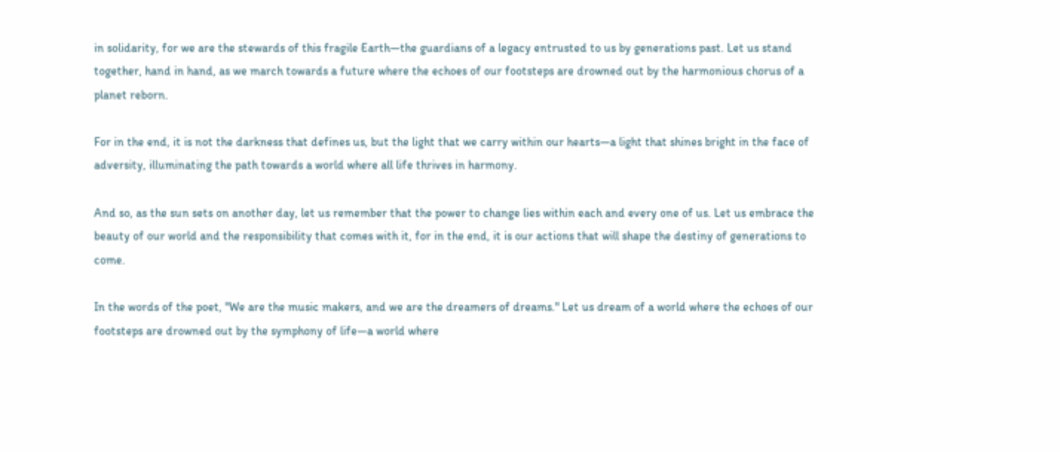in solidarity, for we are the stewards of this fragile Earth—the guardians of a legacy entrusted to us by generations past. Let us stand together, hand in hand, as we march towards a future where the echoes of our footsteps are drowned out by the harmonious chorus of a planet reborn.

For in the end, it is not the darkness that defines us, but the light that we carry within our hearts—a light that shines bright in the face of adversity, illuminating the path towards a world where all life thrives in harmony.

And so, as the sun sets on another day, let us remember that the power to change lies within each and every one of us. Let us embrace the beauty of our world and the responsibility that comes with it, for in the end, it is our actions that will shape the destiny of generations to come.

In the words of the poet, "We are the music makers, and we are the dreamers of dreams." Let us dream of a world where the echoes of our footsteps are drowned out by the symphony of life—a world where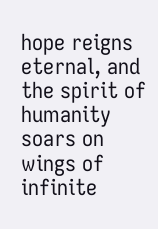hope reigns eternal, and the spirit of humanity soars on wings of infinite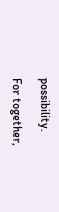possibility.

For together,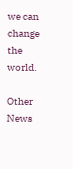we can change the world.

Other News